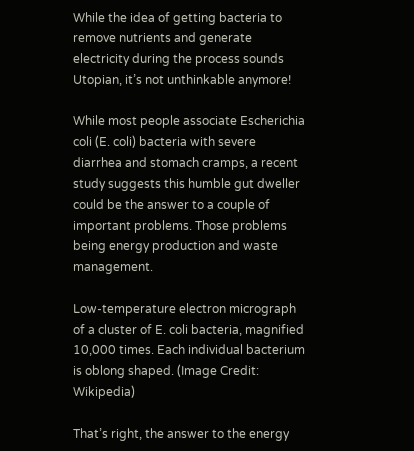While the idea of getting bacteria to remove nutrients and generate electricity during the process sounds Utopian, it’s not unthinkable anymore!

While most people associate Escherichia coli (E. coli) bacteria with severe diarrhea and stomach cramps, a recent study suggests this humble gut dweller could be the answer to a couple of important problems. Those problems being energy production and waste management.

Low-temperature electron micrograph of a cluster of E. coli bacteria, magnified 10,000 times. Each individual bacterium is oblong shaped. (Image Credit: Wikipedia)

That’s right, the answer to the energy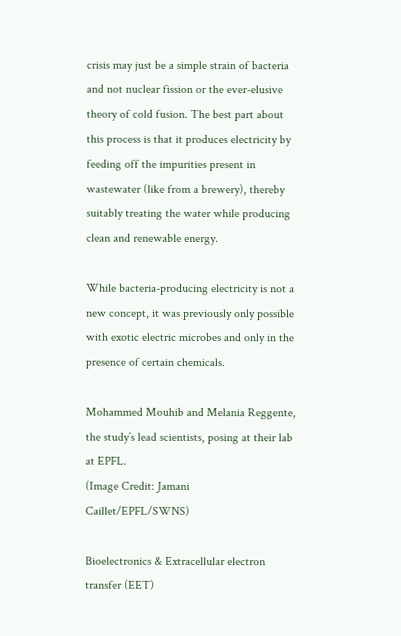crisis may just be a simple strain of bacteria and not nuclear fission or the ever-elusive theory of cold fusion. The best part about this process is that it produces electricity by feeding off the impurities present in wastewater (like from a brewery), thereby suitably treating the water while producing clean and renewable energy.

While bacteria-producing electricity is not a new concept, it was previously only possible with exotic electric microbes and only in the presence of certain chemicals.

Mohammed Mouhib and Melania Reggente, the study’s lead scientists, posing at their lab at EPFL.
(Image Credit: Jamani Caillet/EPFL/SWNS)

Bioelectronics & Extracellular electron transfer (EET)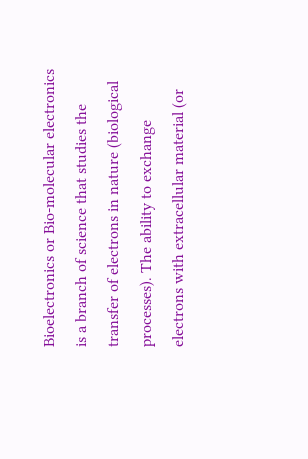Bioelectronics or Bio-molecular electronics is a branch of science that studies the transfer of electrons in nature (biological processes). The ability to exchange electrons with extracellular material (or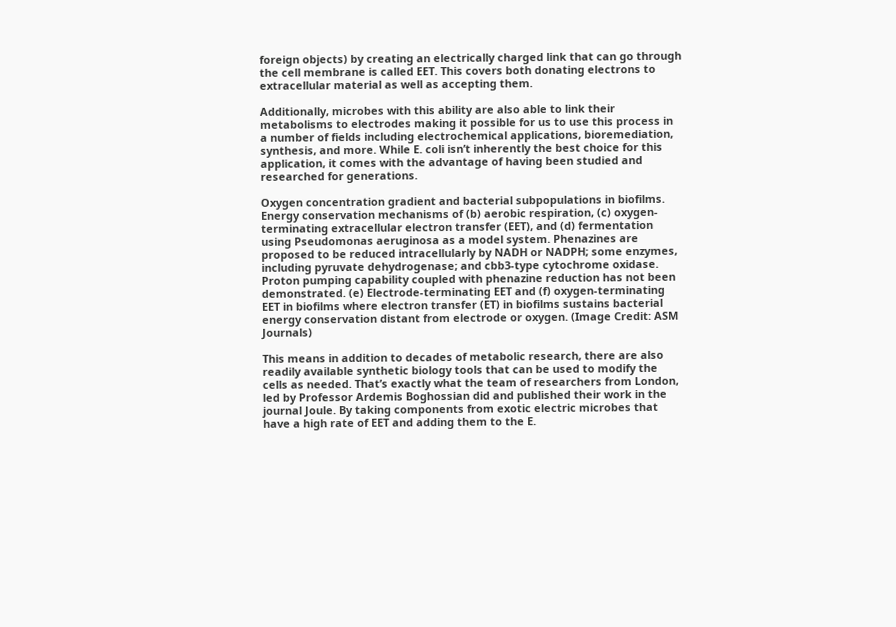foreign objects) by creating an electrically charged link that can go through the cell membrane is called EET. This covers both donating electrons to extracellular material as well as accepting them.

Additionally, microbes with this ability are also able to link their metabolisms to electrodes making it possible for us to use this process in a number of fields including electrochemical applications, bioremediation, synthesis, and more. While E. coli isn’t inherently the best choice for this application, it comes with the advantage of having been studied and researched for generations.

Oxygen concentration gradient and bacterial subpopulations in biofilms. Energy conservation mechanisms of (b) aerobic respiration, (c) oxygen-terminating extracellular electron transfer (EET), and (d) fermentation using Pseudomonas aeruginosa as a model system. Phenazines are proposed to be reduced intracellularly by NADH or NADPH; some enzymes, including pyruvate dehydrogenase; and cbb3-type cytochrome oxidase. Proton pumping capability coupled with phenazine reduction has not been demonstrated. (e) Electrode-terminating EET and (f) oxygen-terminating EET in biofilms where electron transfer (ET) in biofilms sustains bacterial energy conservation distant from electrode or oxygen. (Image Credit: ASM Journals)

This means in addition to decades of metabolic research, there are also readily available synthetic biology tools that can be used to modify the cells as needed. That’s exactly what the team of researchers from London, led by Professor Ardemis Boghossian did and published their work in the journal Joule. By taking components from exotic electric microbes that have a high rate of EET and adding them to the E.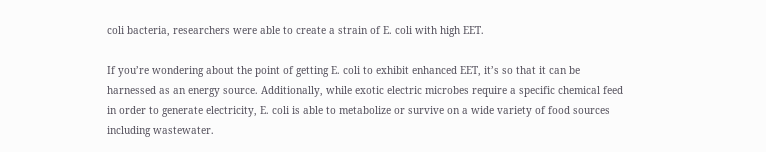coli bacteria, researchers were able to create a strain of E. coli with high EET.

If you’re wondering about the point of getting E. coli to exhibit enhanced EET, it’s so that it can be harnessed as an energy source. Additionally, while exotic electric microbes require a specific chemical feed in order to generate electricity, E. coli is able to metabolize or survive on a wide variety of food sources including wastewater.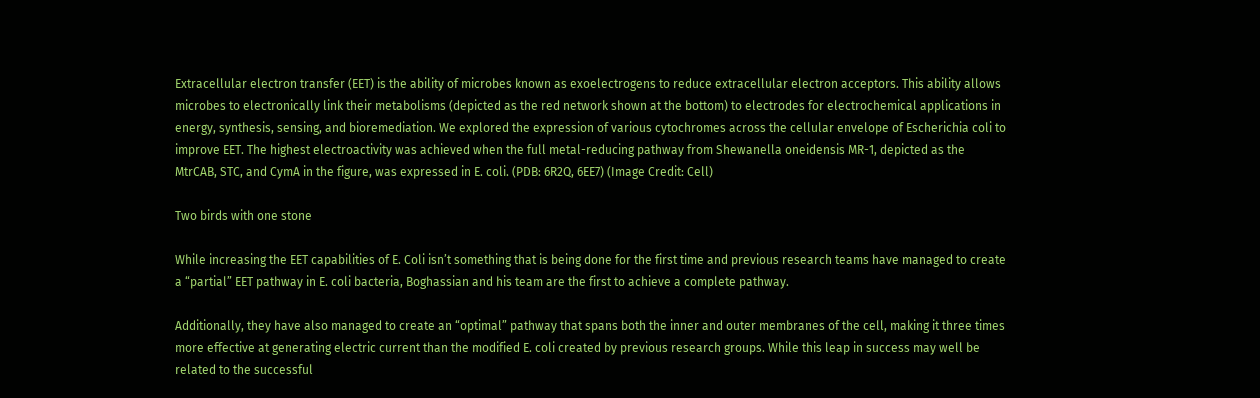Extracellular electron transfer (EET) is the ability of microbes known as exoelectrogens to reduce extracellular electron acceptors. This ability allows microbes to electronically link their metabolisms (depicted as the red network shown at the bottom) to electrodes for electrochemical applications in energy, synthesis, sensing, and bioremediation. We explored the expression of various cytochromes across the cellular envelope of Escherichia coli to improve EET. The highest electroactivity was achieved when the full metal-reducing pathway from Shewanella oneidensis MR-1, depicted as the MtrCAB, STC, and CymA in the figure, was expressed in E. coli. (PDB: 6R2Q, 6EE7) (Image Credit: Cell)

Two birds with one stone

While increasing the EET capabilities of E. Coli isn’t something that is being done for the first time and previous research teams have managed to create a “partial” EET pathway in E. coli bacteria, Boghassian and his team are the first to achieve a complete pathway.

Additionally, they have also managed to create an “optimal” pathway that spans both the inner and outer membranes of the cell, making it three times more effective at generating electric current than the modified E. coli created by previous research groups. While this leap in success may well be related to the successful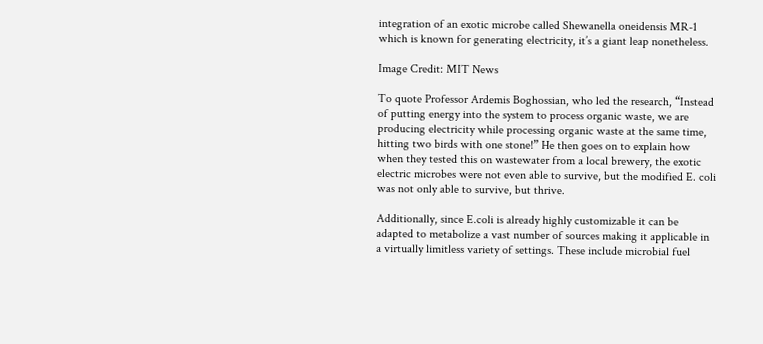integration of an exotic microbe called Shewanella oneidensis MR-1 which is known for generating electricity, it’s a giant leap nonetheless.

Image Credit: MIT News

To quote Professor Ardemis Boghossian, who led the research, “Instead of putting energy into the system to process organic waste, we are producing electricity while processing organic waste at the same time, hitting two birds with one stone!” He then goes on to explain how when they tested this on wastewater from a local brewery, the exotic electric microbes were not even able to survive, but the modified E. coli was not only able to survive, but thrive.

Additionally, since E.coli is already highly customizable it can be adapted to metabolize a vast number of sources making it applicable in a virtually limitless variety of settings. These include microbial fuel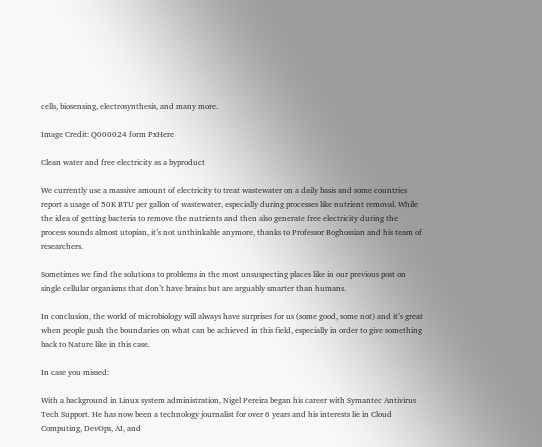cells, biosensing, electrosynthesis, and many more.

Image Credit: Q000024 form PxHere

Clean water and free electricity as a byproduct

We currently use a massive amount of electricity to treat wastewater on a daily basis and some countries report a usage of 50K BTU per gallon of wastewater, especially during processes like nutrient removal. While the idea of getting bacteria to remove the nutrients and then also generate free electricity during the process sounds almost utopian, it’s not unthinkable anymore, thanks to Professor Boghossian and his team of researchers.

Sometimes we find the solutions to problems in the most unsuspecting places like in our previous post on single cellular organisms that don’t have brains but are arguably smarter than humans.

In conclusion, the world of microbiology will always have surprises for us (some good, some not) and it’s great when people push the boundaries on what can be achieved in this field, especially in order to give something back to Nature like in this case.

In case you missed:

With a background in Linux system administration, Nigel Pereira began his career with Symantec Antivirus Tech Support. He has now been a technology journalist for over 6 years and his interests lie in Cloud Computing, DevOps, AI, and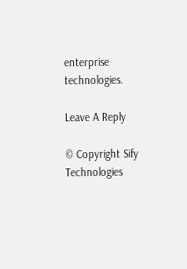enterprise technologies.

Leave A Reply

© Copyright Sify Technologies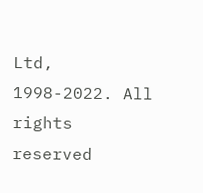Ltd, 1998-2022. All rights reserved